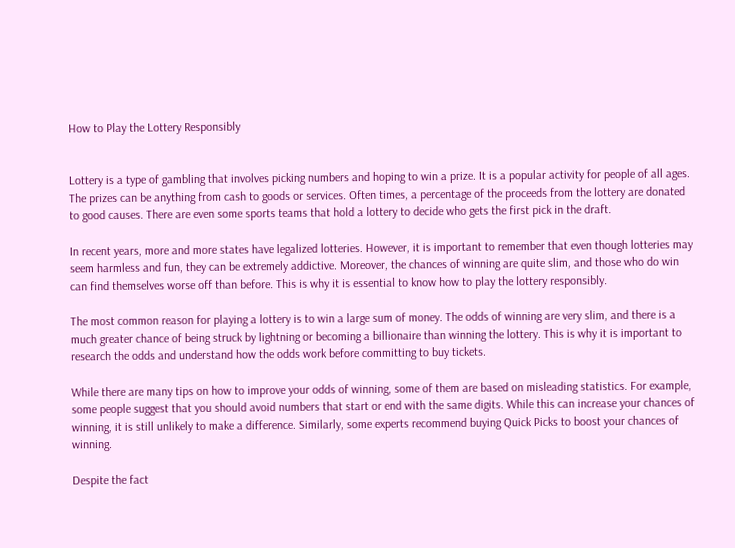How to Play the Lottery Responsibly


Lottery is a type of gambling that involves picking numbers and hoping to win a prize. It is a popular activity for people of all ages. The prizes can be anything from cash to goods or services. Often times, a percentage of the proceeds from the lottery are donated to good causes. There are even some sports teams that hold a lottery to decide who gets the first pick in the draft.

In recent years, more and more states have legalized lotteries. However, it is important to remember that even though lotteries may seem harmless and fun, they can be extremely addictive. Moreover, the chances of winning are quite slim, and those who do win can find themselves worse off than before. This is why it is essential to know how to play the lottery responsibly.

The most common reason for playing a lottery is to win a large sum of money. The odds of winning are very slim, and there is a much greater chance of being struck by lightning or becoming a billionaire than winning the lottery. This is why it is important to research the odds and understand how the odds work before committing to buy tickets.

While there are many tips on how to improve your odds of winning, some of them are based on misleading statistics. For example, some people suggest that you should avoid numbers that start or end with the same digits. While this can increase your chances of winning, it is still unlikely to make a difference. Similarly, some experts recommend buying Quick Picks to boost your chances of winning.

Despite the fact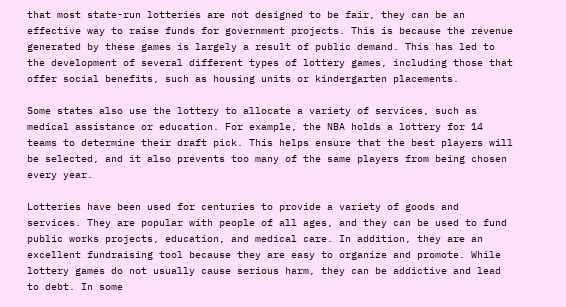that most state-run lotteries are not designed to be fair, they can be an effective way to raise funds for government projects. This is because the revenue generated by these games is largely a result of public demand. This has led to the development of several different types of lottery games, including those that offer social benefits, such as housing units or kindergarten placements.

Some states also use the lottery to allocate a variety of services, such as medical assistance or education. For example, the NBA holds a lottery for 14 teams to determine their draft pick. This helps ensure that the best players will be selected, and it also prevents too many of the same players from being chosen every year.

Lotteries have been used for centuries to provide a variety of goods and services. They are popular with people of all ages, and they can be used to fund public works projects, education, and medical care. In addition, they are an excellent fundraising tool because they are easy to organize and promote. While lottery games do not usually cause serious harm, they can be addictive and lead to debt. In some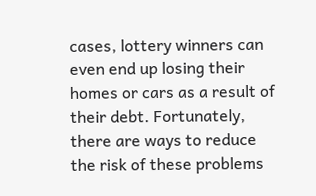cases, lottery winners can even end up losing their homes or cars as a result of their debt. Fortunately, there are ways to reduce the risk of these problems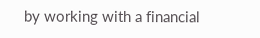by working with a financial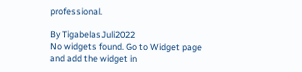professional.

By TigabelasJuli2022
No widgets found. Go to Widget page and add the widget in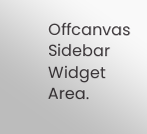Offcanvas Sidebar Widget Area.